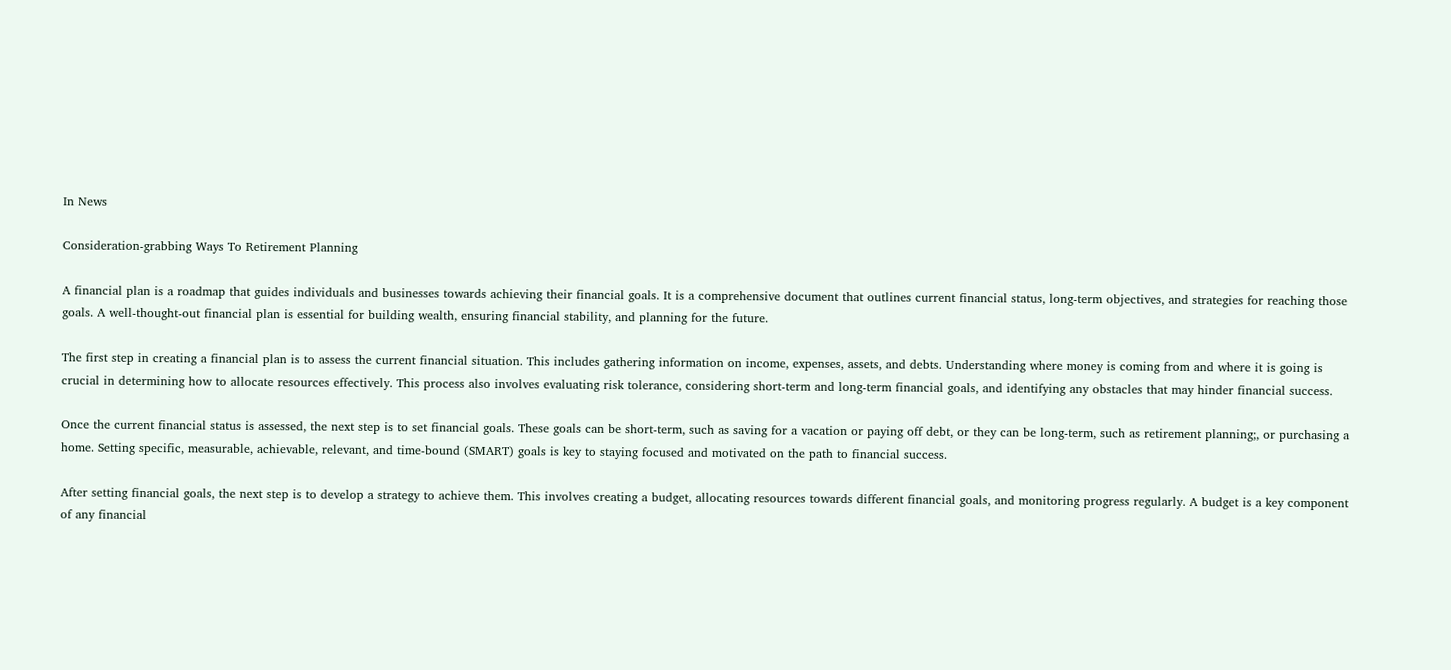In News

Consideration-grabbing Ways To Retirement Planning

A financial plan is a roadmap that guides individuals and businesses towards achieving their financial goals. It is a comprehensive document that outlines current financial status, long-term objectives, and strategies for reaching those goals. A well-thought-out financial plan is essential for building wealth, ensuring financial stability, and planning for the future.

The first step in creating a financial plan is to assess the current financial situation. This includes gathering information on income, expenses, assets, and debts. Understanding where money is coming from and where it is going is crucial in determining how to allocate resources effectively. This process also involves evaluating risk tolerance, considering short-term and long-term financial goals, and identifying any obstacles that may hinder financial success.

Once the current financial status is assessed, the next step is to set financial goals. These goals can be short-term, such as saving for a vacation or paying off debt, or they can be long-term, such as retirement planning;, or purchasing a home. Setting specific, measurable, achievable, relevant, and time-bound (SMART) goals is key to staying focused and motivated on the path to financial success.

After setting financial goals, the next step is to develop a strategy to achieve them. This involves creating a budget, allocating resources towards different financial goals, and monitoring progress regularly. A budget is a key component of any financial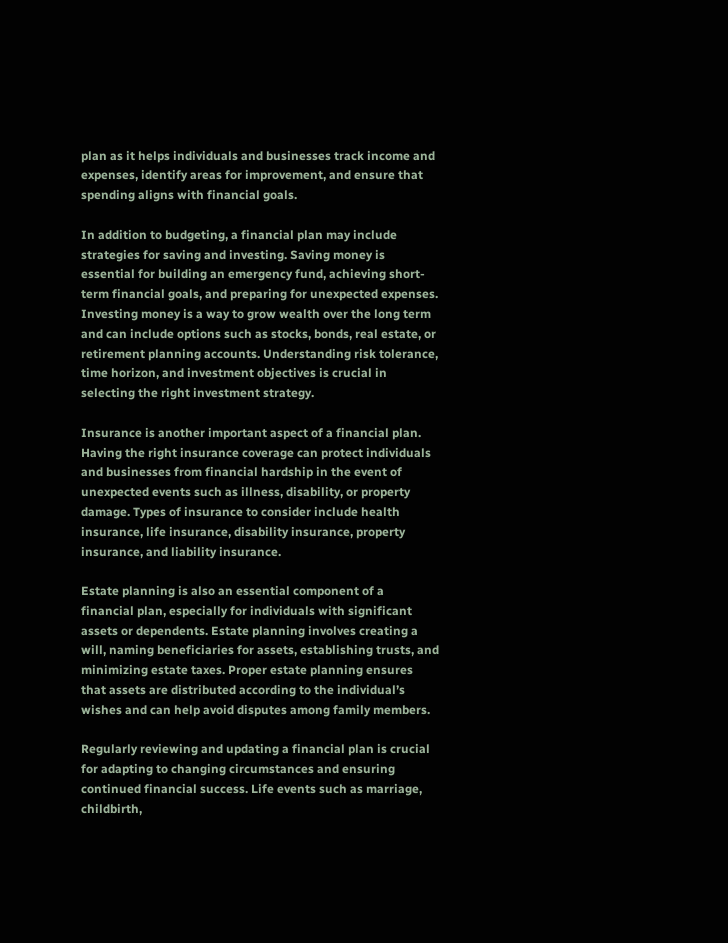plan as it helps individuals and businesses track income and expenses, identify areas for improvement, and ensure that spending aligns with financial goals.

In addition to budgeting, a financial plan may include strategies for saving and investing. Saving money is essential for building an emergency fund, achieving short-term financial goals, and preparing for unexpected expenses. Investing money is a way to grow wealth over the long term and can include options such as stocks, bonds, real estate, or retirement planning accounts. Understanding risk tolerance, time horizon, and investment objectives is crucial in selecting the right investment strategy.

Insurance is another important aspect of a financial plan. Having the right insurance coverage can protect individuals and businesses from financial hardship in the event of unexpected events such as illness, disability, or property damage. Types of insurance to consider include health insurance, life insurance, disability insurance, property insurance, and liability insurance.

Estate planning is also an essential component of a financial plan, especially for individuals with significant assets or dependents. Estate planning involves creating a will, naming beneficiaries for assets, establishing trusts, and minimizing estate taxes. Proper estate planning ensures that assets are distributed according to the individual’s wishes and can help avoid disputes among family members.

Regularly reviewing and updating a financial plan is crucial for adapting to changing circumstances and ensuring continued financial success. Life events such as marriage, childbirth,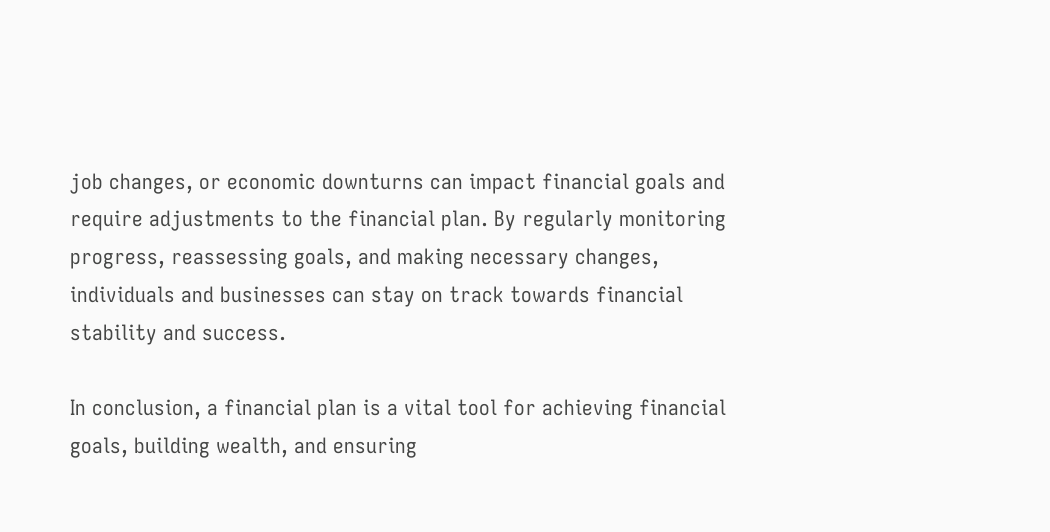job changes, or economic downturns can impact financial goals and require adjustments to the financial plan. By regularly monitoring progress, reassessing goals, and making necessary changes, individuals and businesses can stay on track towards financial stability and success.

In conclusion, a financial plan is a vital tool for achieving financial goals, building wealth, and ensuring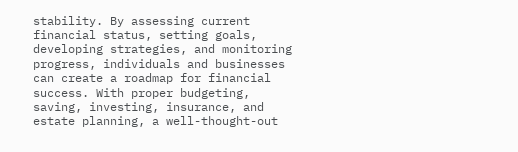stability. By assessing current financial status, setting goals, developing strategies, and monitoring progress, individuals and businesses can create a roadmap for financial success. With proper budgeting, saving, investing, insurance, and estate planning, a well-thought-out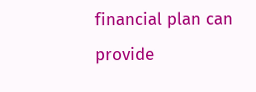financial plan can provide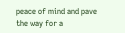peace of mind and pave the way for a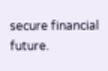secure financial future.